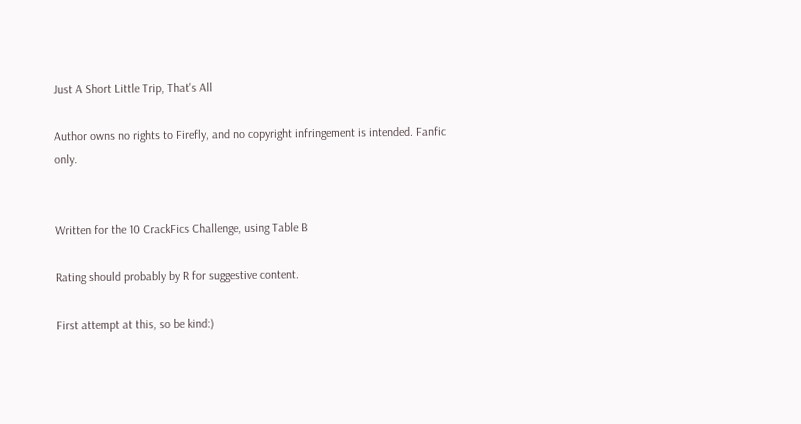Just A Short Little Trip, That's All

Author owns no rights to Firefly, and no copyright infringement is intended. Fanfic only.


Written for the 10 CrackFics Challenge, using Table B

Rating should probably by R for suggestive content.

First attempt at this, so be kind:)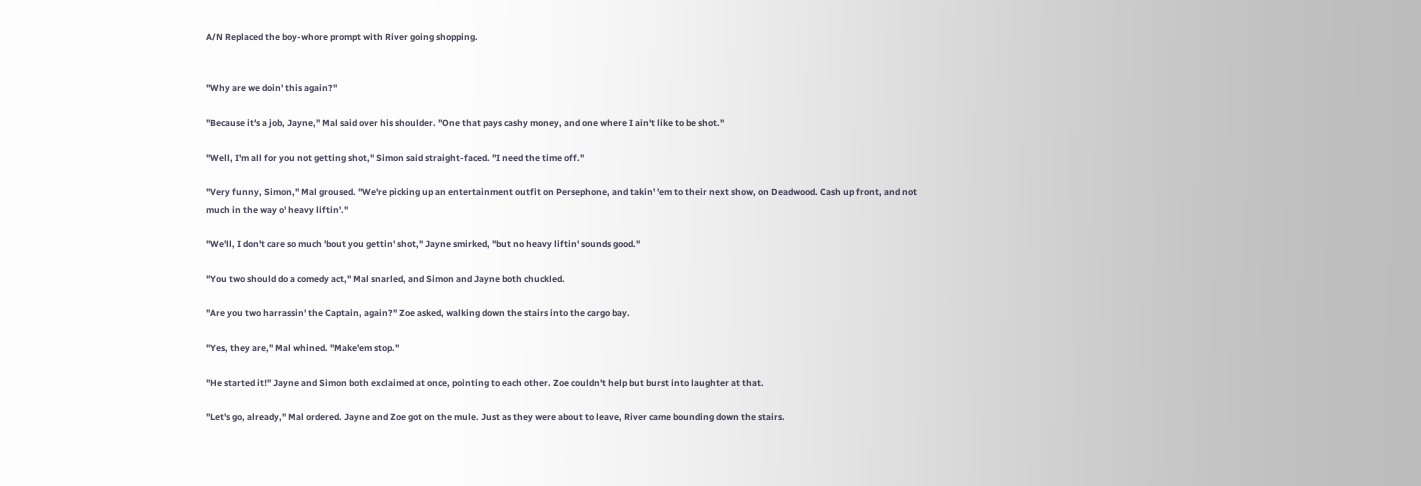A/N Replaced the boy-whore prompt with River going shopping.


"Why are we doin' this again?"

"Because it's a job, Jayne," Mal said over his shoulder. "One that pays cashy money, and one where I ain't like to be shot."

"Well, I'm all for you not getting shot," Simon said straight-faced. "I need the time off."

"Very funny, Simon," Mal groused. "We're picking up an entertainment outfit on Persephone, and takin' 'em to their next show, on Deadwood. Cash up front, and not much in the way o' heavy liftin'."

"We'll, I don't care so much 'bout you gettin' shot," Jayne smirked, "but no heavy liftin' sounds good."

"You two should do a comedy act," Mal snarled, and Simon and Jayne both chuckled.

"Are you two harrassin' the Captain, again?" Zoe asked, walking down the stairs into the cargo bay.

"Yes, they are," Mal whined. "Make'em stop."

"He started it!" Jayne and Simon both exclaimed at once, pointing to each other. Zoe couldn't help but burst into laughter at that.

"Let's go, already," Mal ordered. Jayne and Zoe got on the mule. Just as they were about to leave, River came bounding down the stairs.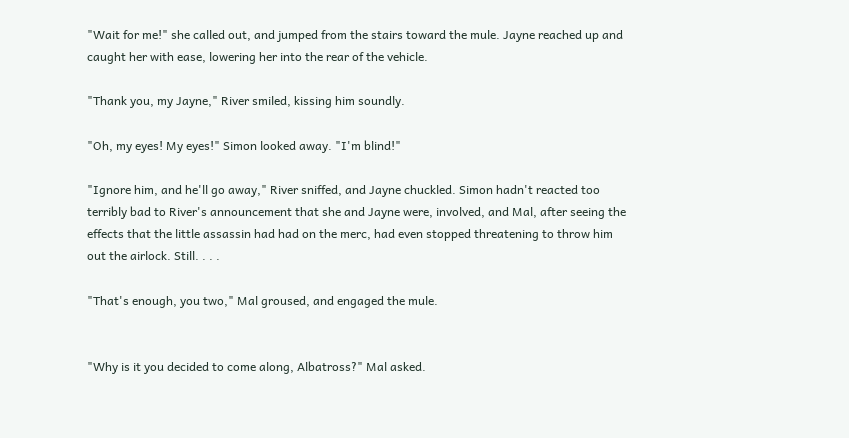"Wait for me!" she called out, and jumped from the stairs toward the mule. Jayne reached up and caught her with ease, lowering her into the rear of the vehicle.

"Thank you, my Jayne," River smiled, kissing him soundly.

"Oh, my eyes! My eyes!" Simon looked away. "I'm blind!"

"Ignore him, and he'll go away," River sniffed, and Jayne chuckled. Simon hadn't reacted too terribly bad to River's announcement that she and Jayne were, involved, and Mal, after seeing the effects that the little assassin had had on the merc, had even stopped threatening to throw him out the airlock. Still. . . .

"That's enough, you two," Mal groused, and engaged the mule.


"Why is it you decided to come along, Albatross?" Mal asked.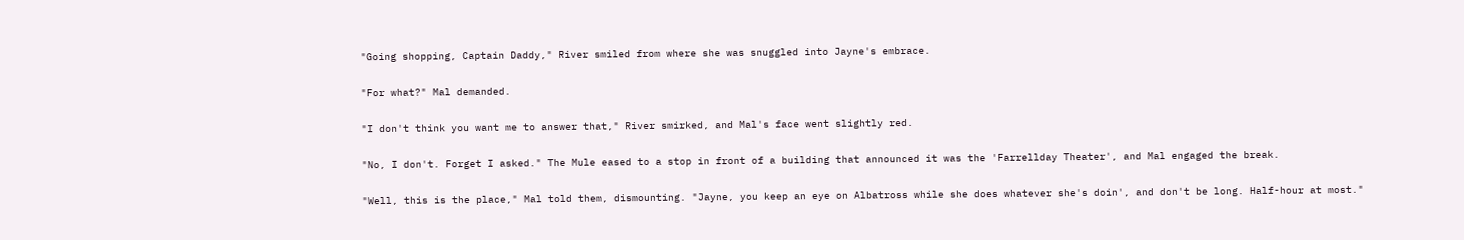"Going shopping, Captain Daddy," River smiled from where she was snuggled into Jayne's embrace.

"For what?" Mal demanded.

"I don't think you want me to answer that," River smirked, and Mal's face went slightly red.

"No, I don't. Forget I asked." The Mule eased to a stop in front of a building that announced it was the 'Farrellday Theater', and Mal engaged the break.

"Well, this is the place," Mal told them, dismounting. "Jayne, you keep an eye on Albatross while she does whatever she's doin', and don't be long. Half-hour at most."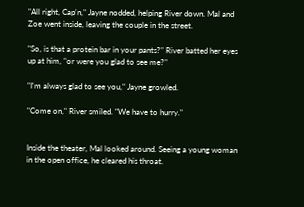"All right, Cap'n," Jayne nodded, helping River down. Mal and Zoe went inside, leaving the couple in the street.

"So, is that a protein bar in your pants?" River batted her eyes up at him, "or were you glad to see me?"

"I'm always glad to see you," Jayne growled.

"Come on," River smiled. "We have to hurry."


Inside the theater, Mal looked around. Seeing a young woman in the open office, he cleared his throat.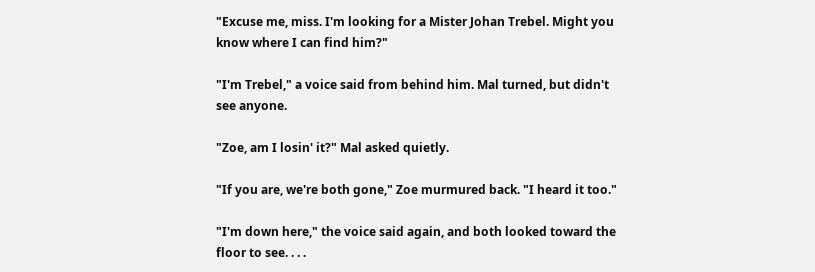"Excuse me, miss. I'm looking for a Mister Johan Trebel. Might you know where I can find him?"

"I'm Trebel," a voice said from behind him. Mal turned, but didn't see anyone.

"Zoe, am I losin' it?" Mal asked quietly.

"If you are, we're both gone," Zoe murmured back. "I heard it too."

"I'm down here," the voice said again, and both looked toward the floor to see. . . .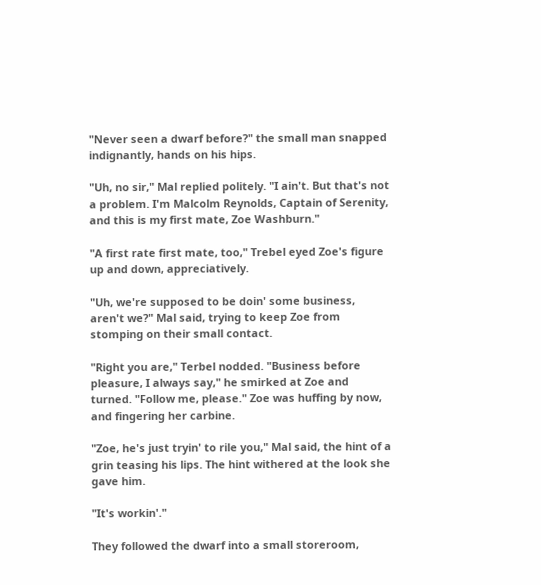"Never seen a dwarf before?" the small man snapped indignantly, hands on his hips.

"Uh, no sir," Mal replied politely. "I ain't. But that's not a problem. I'm Malcolm Reynolds, Captain of Serenity, and this is my first mate, Zoe Washburn."

"A first rate first mate, too," Trebel eyed Zoe's figure up and down, appreciatively.

"Uh, we're supposed to be doin' some business, aren't we?" Mal said, trying to keep Zoe from stomping on their small contact.

"Right you are," Terbel nodded. "Business before pleasure, I always say," he smirked at Zoe and turned. "Follow me, please." Zoe was huffing by now, and fingering her carbine.

"Zoe, he's just tryin' to rile you," Mal said, the hint of a grin teasing his lips. The hint withered at the look she gave him.

"It's workin'."

They followed the dwarf into a small storeroom,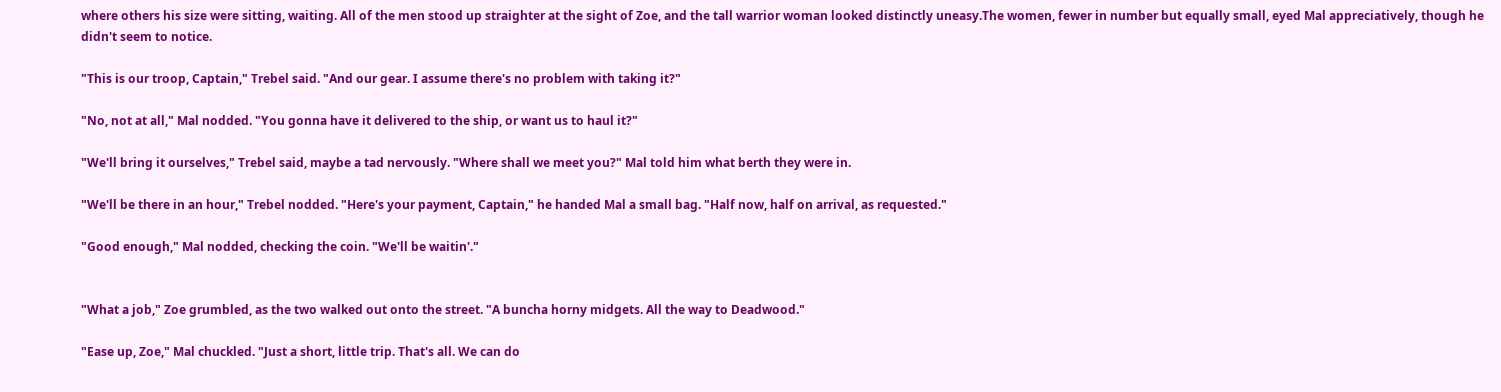where others his size were sitting, waiting. All of the men stood up straighter at the sight of Zoe, and the tall warrior woman looked distinctly uneasy.The women, fewer in number but equally small, eyed Mal appreciatively, though he didn't seem to notice.

"This is our troop, Captain," Trebel said. "And our gear. I assume there's no problem with taking it?"

"No, not at all," Mal nodded. "You gonna have it delivered to the ship, or want us to haul it?"

"We'll bring it ourselves," Trebel said, maybe a tad nervously. "Where shall we meet you?" Mal told him what berth they were in.

"We'll be there in an hour," Trebel nodded. "Here's your payment, Captain," he handed Mal a small bag. "Half now, half on arrival, as requested."

"Good enough," Mal nodded, checking the coin. "We'll be waitin'."


"What a job," Zoe grumbled, as the two walked out onto the street. "A buncha horny midgets. All the way to Deadwood."

"Ease up, Zoe," Mal chuckled. "Just a short, little trip. That's all. We can do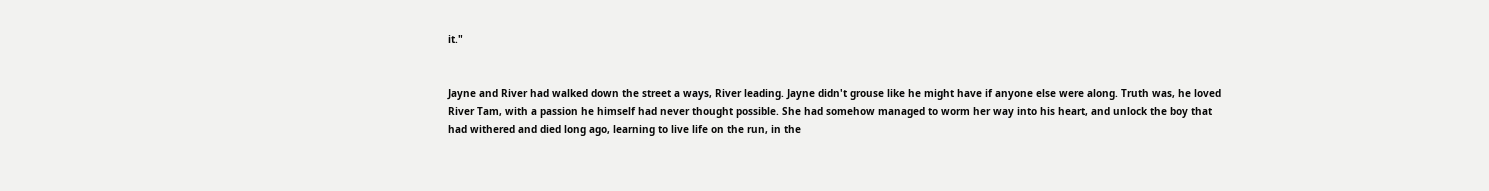it."


Jayne and River had walked down the street a ways, River leading. Jayne didn't grouse like he might have if anyone else were along. Truth was, he loved River Tam, with a passion he himself had never thought possible. She had somehow managed to worm her way into his heart, and unlock the boy that had withered and died long ago, learning to live life on the run, in the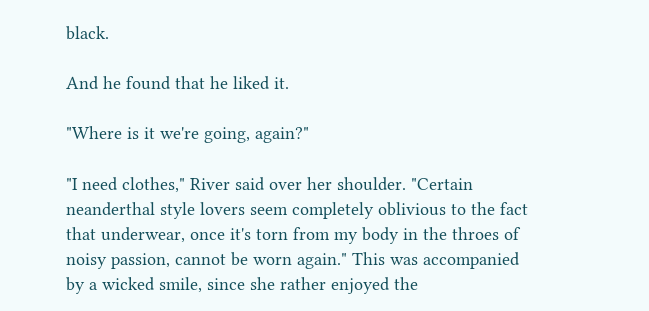black.

And he found that he liked it.

"Where is it we're going, again?"

"I need clothes," River said over her shoulder. "Certain neanderthal style lovers seem completely oblivious to the fact that underwear, once it's torn from my body in the throes of noisy passion, cannot be worn again." This was accompanied by a wicked smile, since she rather enjoyed the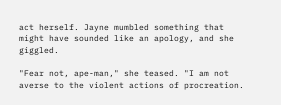act herself. Jayne mumbled something that might have sounded like an apology, and she giggled.

"Fear not, ape-man," she teased. "I am not averse to the violent actions of procreation.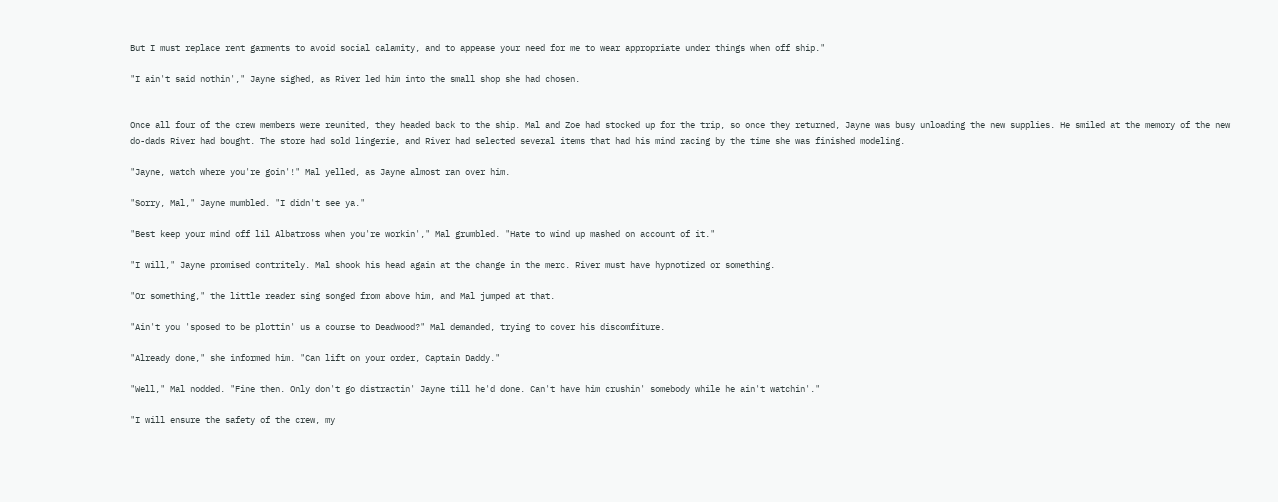But I must replace rent garments to avoid social calamity, and to appease your need for me to wear appropriate under things when off ship."

"I ain't said nothin'," Jayne sighed, as River led him into the small shop she had chosen.


Once all four of the crew members were reunited, they headed back to the ship. Mal and Zoe had stocked up for the trip, so once they returned, Jayne was busy unloading the new supplies. He smiled at the memory of the new do-dads River had bought. The store had sold lingerie, and River had selected several items that had his mind racing by the time she was finished modeling.

"Jayne, watch where you're goin'!" Mal yelled, as Jayne almost ran over him.

"Sorry, Mal," Jayne mumbled. "I didn't see ya."

"Best keep your mind off lil Albatross when you're workin'," Mal grumbled. "Hate to wind up mashed on account of it."

"I will," Jayne promised contritely. Mal shook his head again at the change in the merc. River must have hypnotized or something.

"Or something," the little reader sing songed from above him, and Mal jumped at that.

"Ain't you 'sposed to be plottin' us a course to Deadwood?" Mal demanded, trying to cover his discomfiture.

"Already done," she informed him. "Can lift on your order, Captain Daddy."

"Well," Mal nodded. "Fine then. Only don't go distractin' Jayne till he'd done. Can't have him crushin' somebody while he ain't watchin'."

"I will ensure the safety of the crew, my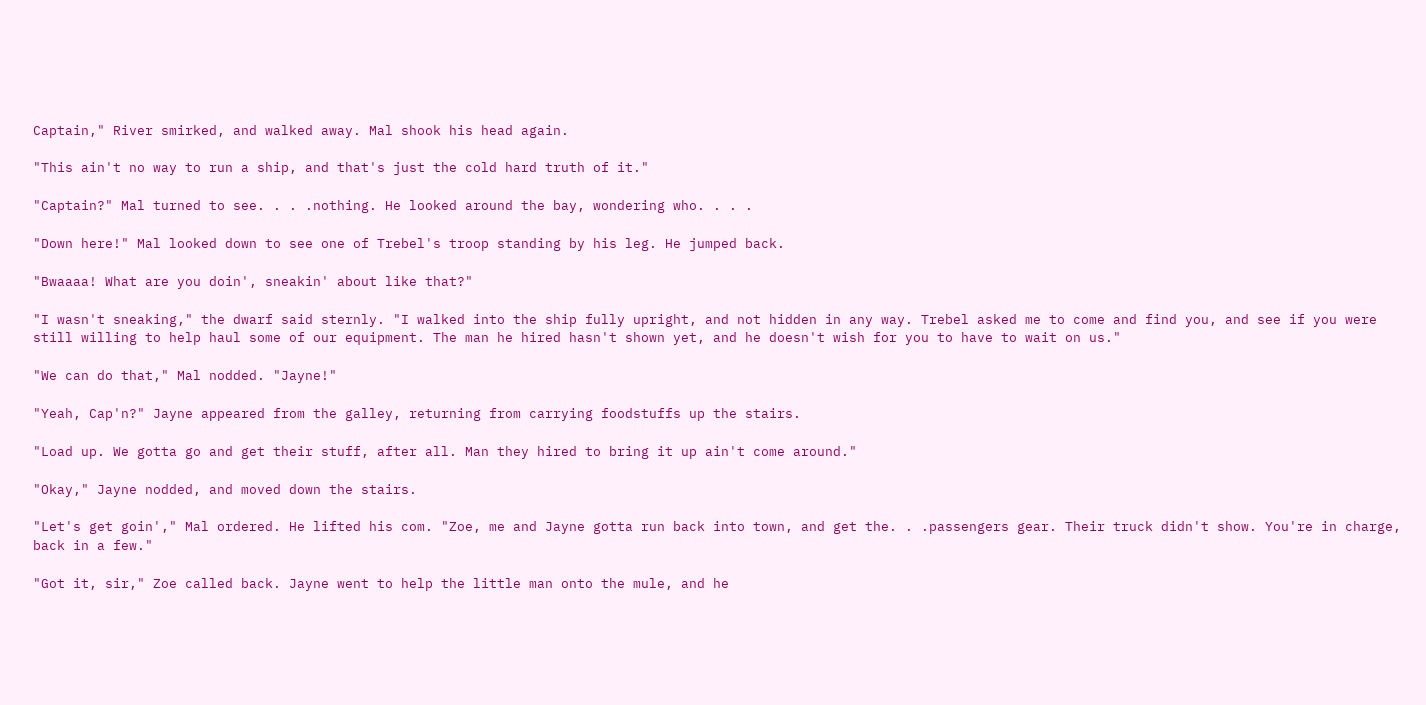Captain," River smirked, and walked away. Mal shook his head again.

"This ain't no way to run a ship, and that's just the cold hard truth of it."

"Captain?" Mal turned to see. . . .nothing. He looked around the bay, wondering who. . . .

"Down here!" Mal looked down to see one of Trebel's troop standing by his leg. He jumped back.

"Bwaaaa! What are you doin', sneakin' about like that?"

"I wasn't sneaking," the dwarf said sternly. "I walked into the ship fully upright, and not hidden in any way. Trebel asked me to come and find you, and see if you were still willing to help haul some of our equipment. The man he hired hasn't shown yet, and he doesn't wish for you to have to wait on us."

"We can do that," Mal nodded. "Jayne!"

"Yeah, Cap'n?" Jayne appeared from the galley, returning from carrying foodstuffs up the stairs.

"Load up. We gotta go and get their stuff, after all. Man they hired to bring it up ain't come around."

"Okay," Jayne nodded, and moved down the stairs.

"Let's get goin'," Mal ordered. He lifted his com. "Zoe, me and Jayne gotta run back into town, and get the. . .passengers gear. Their truck didn't show. You're in charge, back in a few."

"Got it, sir," Zoe called back. Jayne went to help the little man onto the mule, and he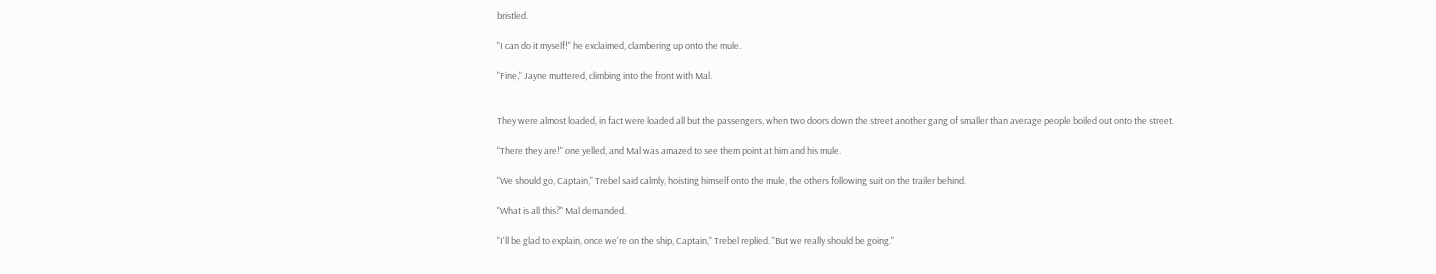bristled.

"I can do it myself!" he exclaimed, clambering up onto the mule.

"Fine," Jayne muttered, climbing into the front with Mal.


They were almost loaded, in fact were loaded all but the passengers, when two doors down the street another gang of smaller than average people boiled out onto the street.

"There they are!" one yelled, and Mal was amazed to see them point at him and his mule.

"We should go, Captain," Trebel said calmly, hoisting himself onto the mule, the others following suit on the trailer behind.

"What is all this?" Mal demanded.

"I'll be glad to explain, once we're on the ship, Captain," Trebel replied. "But we really should be going."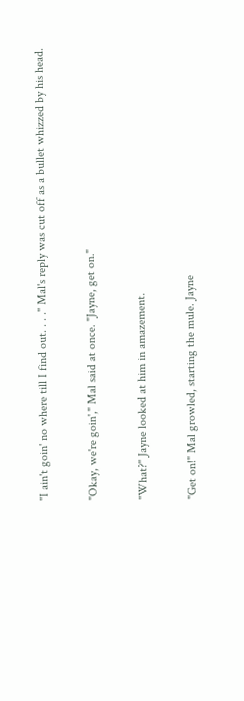"I ain't goin' no where till I find out. . . ." Mal's reply was cut off as a bullet whizzed by his head.

"Okay, we're goin'," Mal said at once. "Jayne, get on."

"What?" Jayne looked at him in amazement.

"Get on!" Mal growled, starting the mule. Jayne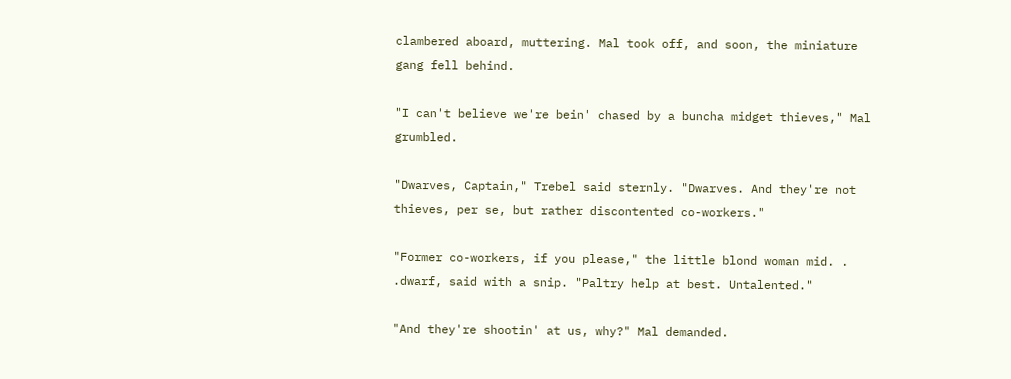clambered aboard, muttering. Mal took off, and soon, the miniature gang fell behind.

"I can't believe we're bein' chased by a buncha midget thieves," Mal grumbled.

"Dwarves, Captain," Trebel said sternly. "Dwarves. And they're not thieves, per se, but rather discontented co-workers."

"Former co-workers, if you please," the little blond woman mid. . .dwarf, said with a snip. "Paltry help at best. Untalented."

"And they're shootin' at us, why?" Mal demanded.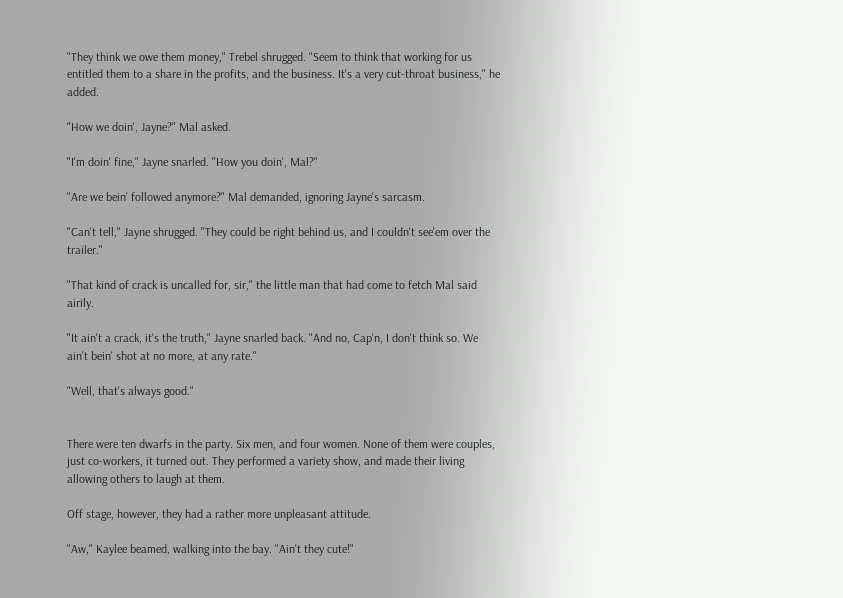"They think we owe them money," Trebel shrugged. "Seem to think that working for us entitled them to a share in the profits, and the business. It's a very cut-throat business," he added.

"How we doin', Jayne?" Mal asked.

"I'm doin' fine," Jayne snarled. "How you doin', Mal?"

"Are we bein' followed anymore?" Mal demanded, ignoring Jayne's sarcasm.

"Can't tell," Jayne shrugged. "They could be right behind us, and I couldn't see'em over the trailer."

"That kind of crack is uncalled for, sir," the little man that had come to fetch Mal said airily.

"It ain't a crack, it's the truth," Jayne snarled back. "And no, Cap'n, I don't think so. We ain't bein' shot at no more, at any rate."

"Well, that's always good."


There were ten dwarfs in the party. Six men, and four women. None of them were couples, just co-workers, it turned out. They performed a variety show, and made their living allowing others to laugh at them.

Off stage, however, they had a rather more unpleasant attitude.

"Aw," Kaylee beamed, walking into the bay. "Ain't they cute!"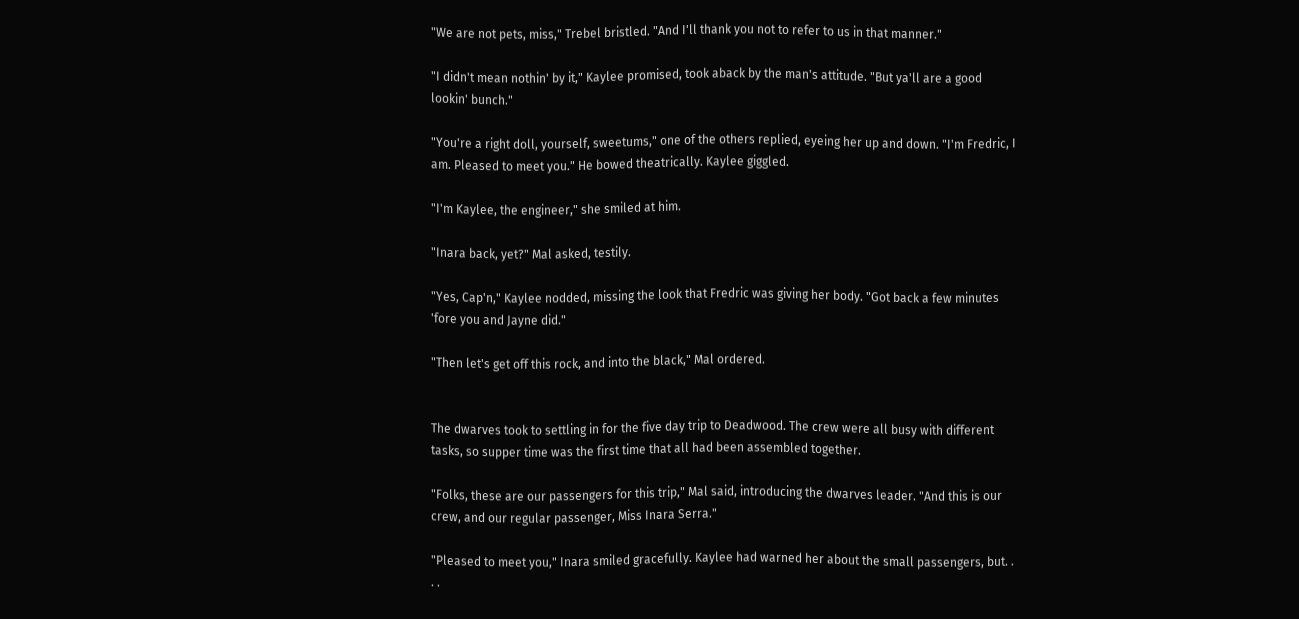"We are not pets, miss," Trebel bristled. "And I'll thank you not to refer to us in that manner."

"I didn't mean nothin' by it," Kaylee promised, took aback by the man's attitude. "But ya'll are a good lookin' bunch."

"You're a right doll, yourself, sweetums," one of the others replied, eyeing her up and down. "I'm Fredric, I am. Pleased to meet you." He bowed theatrically. Kaylee giggled.

"I'm Kaylee, the engineer," she smiled at him.

"Inara back, yet?" Mal asked, testily.

"Yes, Cap'n," Kaylee nodded, missing the look that Fredric was giving her body. "Got back a few minutes 'fore you and Jayne did."

"Then let's get off this rock, and into the black," Mal ordered.


The dwarves took to settling in for the five day trip to Deadwood. The crew were all busy with different tasks, so supper time was the first time that all had been assembled together.

"Folks, these are our passengers for this trip," Mal said, introducing the dwarves leader. "And this is our crew, and our regular passenger, Miss Inara Serra."

"Pleased to meet you," Inara smiled gracefully. Kaylee had warned her about the small passengers, but. . . .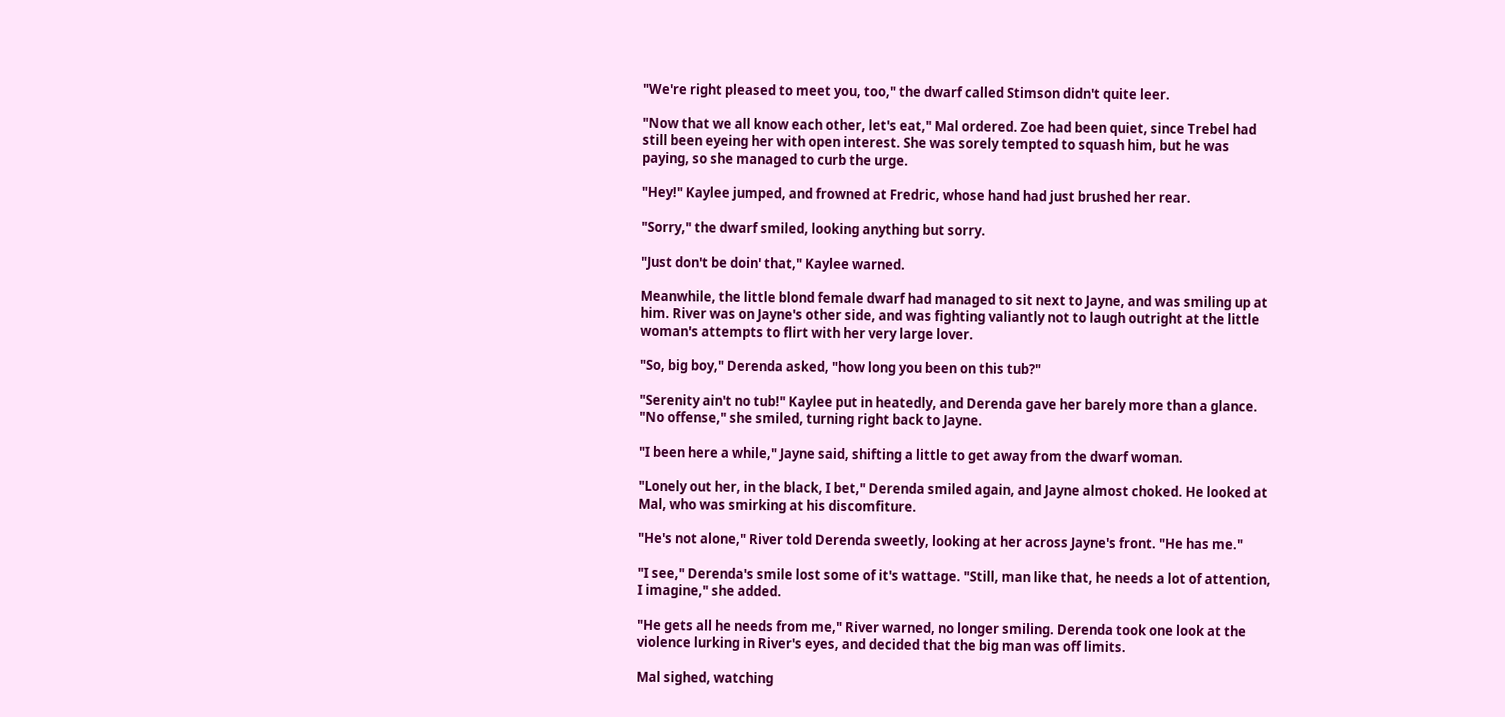"We're right pleased to meet you, too," the dwarf called Stimson didn't quite leer.

"Now that we all know each other, let's eat," Mal ordered. Zoe had been quiet, since Trebel had still been eyeing her with open interest. She was sorely tempted to squash him, but he was paying, so she managed to curb the urge.

"Hey!" Kaylee jumped, and frowned at Fredric, whose hand had just brushed her rear.

"Sorry," the dwarf smiled, looking anything but sorry.

"Just don't be doin' that," Kaylee warned.

Meanwhile, the little blond female dwarf had managed to sit next to Jayne, and was smiling up at him. River was on Jayne's other side, and was fighting valiantly not to laugh outright at the little woman's attempts to flirt with her very large lover.

"So, big boy," Derenda asked, "how long you been on this tub?"

"Serenity ain't no tub!" Kaylee put in heatedly, and Derenda gave her barely more than a glance. "No offense," she smiled, turning right back to Jayne.

"I been here a while," Jayne said, shifting a little to get away from the dwarf woman.

"Lonely out her, in the black, I bet," Derenda smiled again, and Jayne almost choked. He looked at Mal, who was smirking at his discomfiture.

"He's not alone," River told Derenda sweetly, looking at her across Jayne's front. "He has me."

"I see," Derenda's smile lost some of it's wattage. "Still, man like that, he needs a lot of attention, I imagine," she added.

"He gets all he needs from me," River warned, no longer smiling. Derenda took one look at the violence lurking in River's eyes, and decided that the big man was off limits.

Mal sighed, watching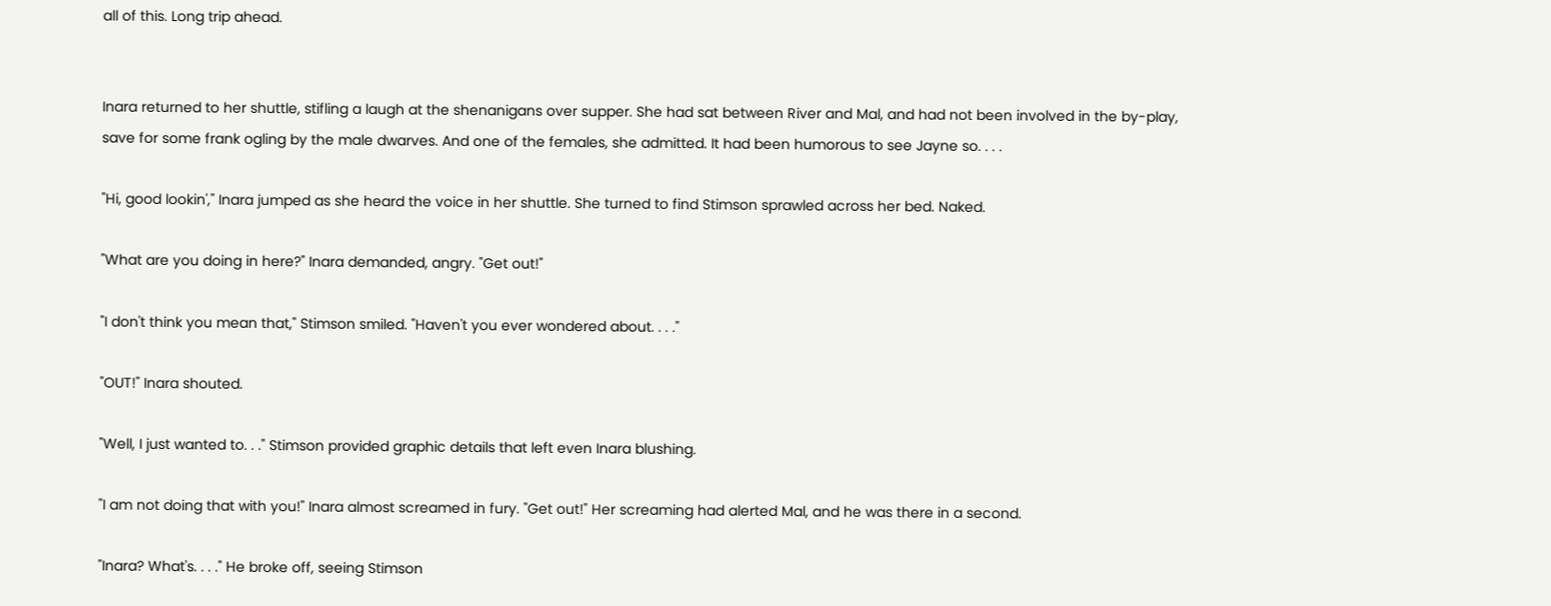all of this. Long trip ahead.


Inara returned to her shuttle, stifling a laugh at the shenanigans over supper. She had sat between River and Mal, and had not been involved in the by-play, save for some frank ogling by the male dwarves. And one of the females, she admitted. It had been humorous to see Jayne so. . . .

"Hi, good lookin'," Inara jumped as she heard the voice in her shuttle. She turned to find Stimson sprawled across her bed. Naked.

"What are you doing in here?" Inara demanded, angry. "Get out!"

"I don't think you mean that," Stimson smiled. "Haven't you ever wondered about. . . ."

"OUT!" Inara shouted.

"Well, I just wanted to. . ." Stimson provided graphic details that left even Inara blushing.

"I am not doing that with you!" Inara almost screamed in fury. "Get out!" Her screaming had alerted Mal, and he was there in a second.

"Inara? What's. . . ." He broke off, seeing Stimson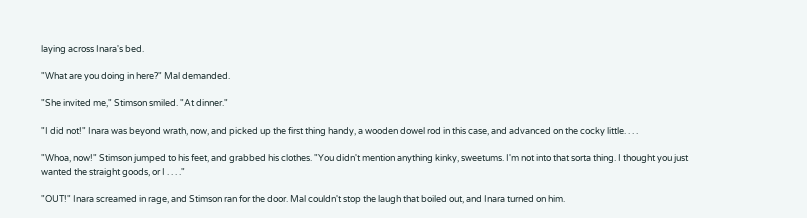laying across Inara's bed.

"What are you doing in here?" Mal demanded.

"She invited me," Stimson smiled. "At dinner."

"I did not!" Inara was beyond wrath, now, and picked up the first thing handy, a wooden dowel rod in this case, and advanced on the cocky little. . . .

"Whoa, now!" Stimson jumped to his feet, and grabbed his clothes. "You didn't mention anything kinky, sweetums. I'm not into that sorta thing. I thought you just wanted the straight goods, or I . . . ."

"OUT!" Inara screamed in rage, and Stimson ran for the door. Mal couldn't stop the laugh that boiled out, and Inara turned on him.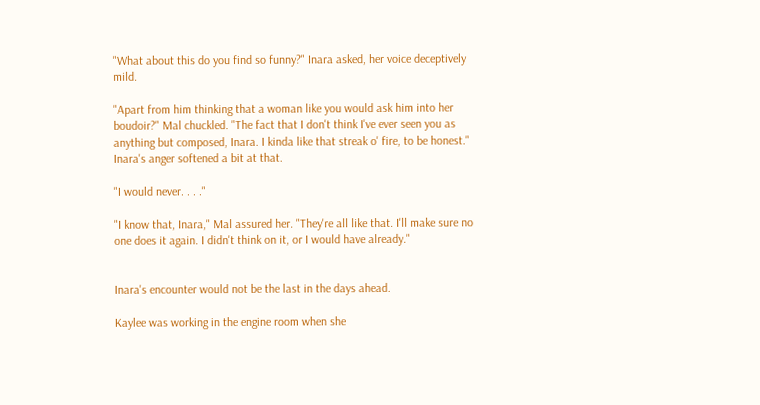"What about this do you find so funny?" Inara asked, her voice deceptively mild.

"Apart from him thinking that a woman like you would ask him into her boudoir?" Mal chuckled. "The fact that I don't think I've ever seen you as anything but composed, Inara. I kinda like that streak o' fire, to be honest." Inara's anger softened a bit at that.

"I would never. . . ."

"I know that, Inara," Mal assured her. "They're all like that. I'll make sure no one does it again. I didn't think on it, or I would have already."


Inara's encounter would not be the last in the days ahead.

Kaylee was working in the engine room when she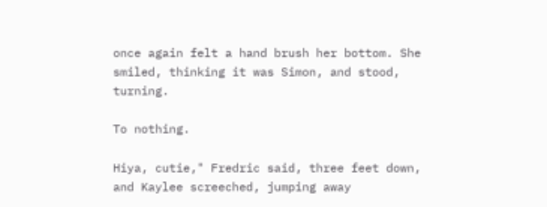once again felt a hand brush her bottom. She smiled, thinking it was Simon, and stood, turning.

To nothing.

Hiya, cutie," Fredric said, three feet down, and Kaylee screeched, jumping away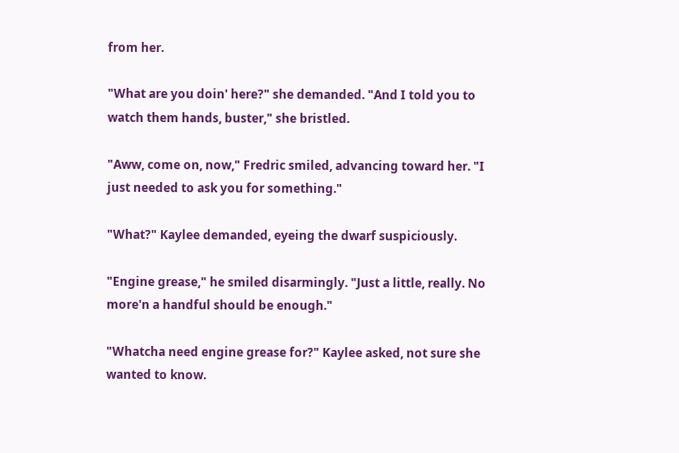from her.

"What are you doin' here?" she demanded. "And I told you to watch them hands, buster," she bristled.

"Aww, come on, now," Fredric smiled, advancing toward her. "I just needed to ask you for something."

"What?" Kaylee demanded, eyeing the dwarf suspiciously.

"Engine grease," he smiled disarmingly. "Just a little, really. No more'n a handful should be enough."

"Whatcha need engine grease for?" Kaylee asked, not sure she wanted to know.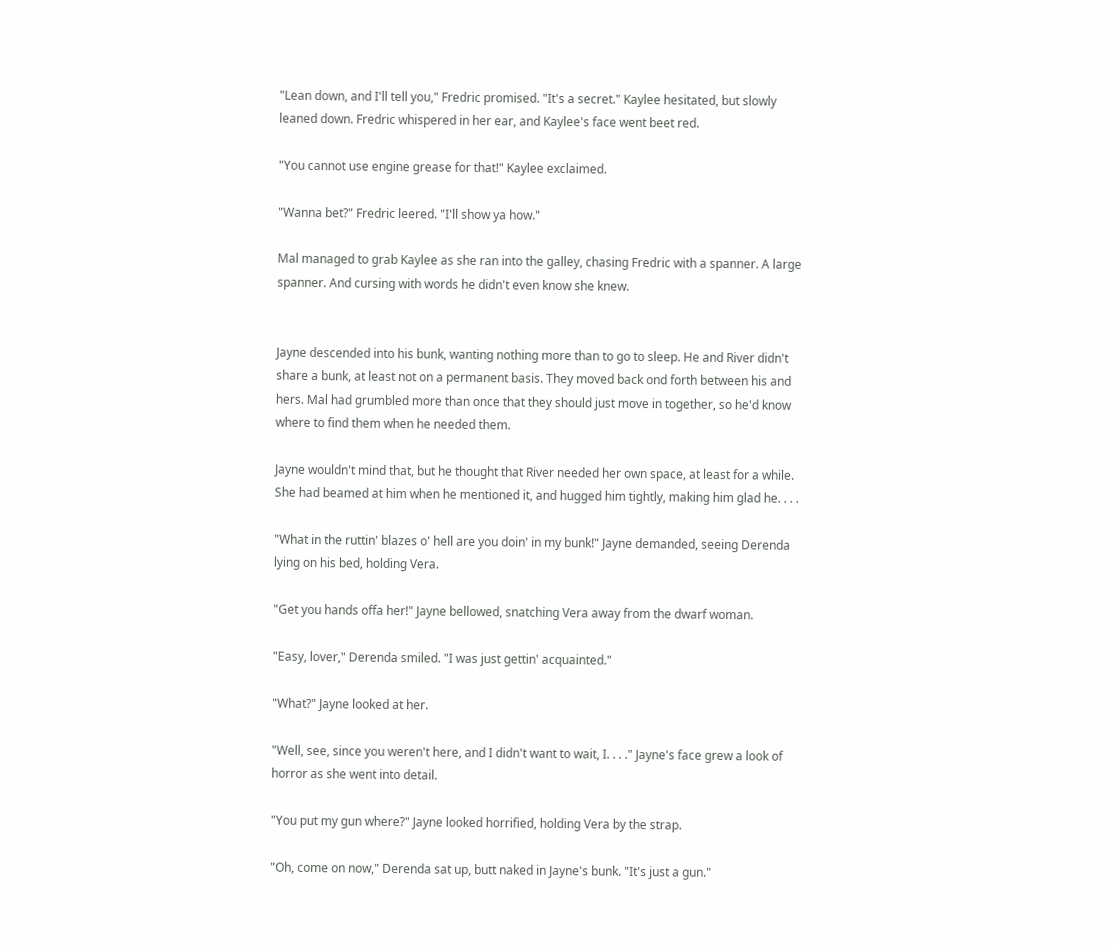"Lean down, and I'll tell you," Fredric promised. "It's a secret." Kaylee hesitated, but slowly leaned down. Fredric whispered in her ear, and Kaylee's face went beet red.

"You cannot use engine grease for that!" Kaylee exclaimed.

"Wanna bet?" Fredric leered. "I'll show ya how."

Mal managed to grab Kaylee as she ran into the galley, chasing Fredric with a spanner. A large spanner. And cursing with words he didn't even know she knew.


Jayne descended into his bunk, wanting nothing more than to go to sleep. He and River didn't share a bunk, at least not on a permanent basis. They moved back ond forth between his and hers. Mal had grumbled more than once that they should just move in together, so he'd know where to find them when he needed them.

Jayne wouldn't mind that, but he thought that River needed her own space, at least for a while. She had beamed at him when he mentioned it, and hugged him tightly, making him glad he. . . .

"What in the ruttin' blazes o' hell are you doin' in my bunk!" Jayne demanded, seeing Derenda lying on his bed, holding Vera.

"Get you hands offa her!" Jayne bellowed, snatching Vera away from the dwarf woman.

"Easy, lover," Derenda smiled. "I was just gettin' acquainted."

"What?" Jayne looked at her.

"Well, see, since you weren't here, and I didn't want to wait, I. . . ." Jayne's face grew a look of horror as she went into detail.

"You put my gun where?" Jayne looked horrified, holding Vera by the strap.

"Oh, come on now," Derenda sat up, butt naked in Jayne's bunk. "It's just a gun."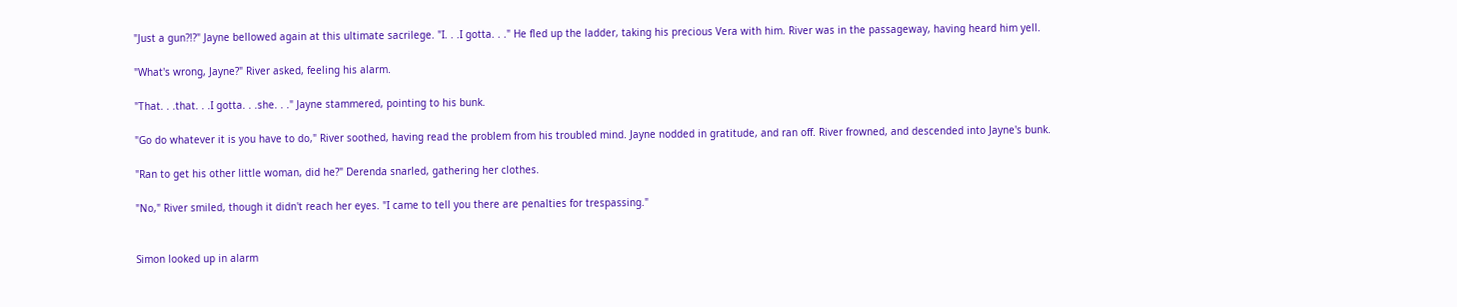"Just a gun?!?" Jayne bellowed again at this ultimate sacrilege. "I. . .I gotta. . ." He fled up the ladder, taking his precious Vera with him. River was in the passageway, having heard him yell.

"What's wrong, Jayne?" River asked, feeling his alarm.

"That. . .that. . .I gotta. . .she. . ." Jayne stammered, pointing to his bunk.

"Go do whatever it is you have to do," River soothed, having read the problem from his troubled mind. Jayne nodded in gratitude, and ran off. River frowned, and descended into Jayne's bunk.

"Ran to get his other little woman, did he?" Derenda snarled, gathering her clothes.

"No," River smiled, though it didn't reach her eyes. "I came to tell you there are penalties for trespassing."


Simon looked up in alarm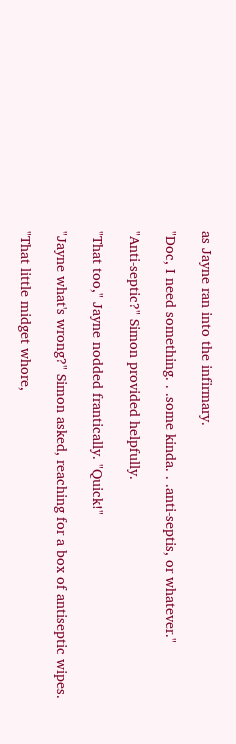as Jayne ran into the infirmary.

"Doc, I need something. . .some kinda. . .anti-septis, or whatever."

"Anti-septic?" Simon provided helpfully.

"That too," Jayne nodded frantically. "Quick!"

"Jayne what's wrong?" Simon asked, reaching for a box of antiseptic wipes.

"That little midget whore,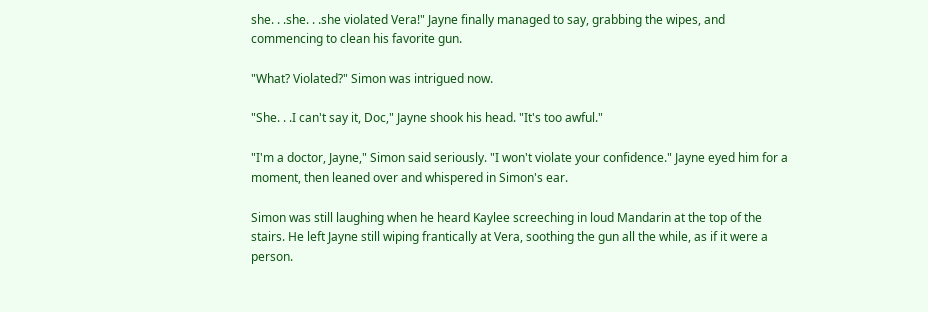she. . .she. . .she violated Vera!" Jayne finally managed to say, grabbing the wipes, and commencing to clean his favorite gun.

"What? Violated?" Simon was intrigued now.

"She. . .I can't say it, Doc," Jayne shook his head. "It's too awful."

"I'm a doctor, Jayne," Simon said seriously. "I won't violate your confidence." Jayne eyed him for a moment, then leaned over and whispered in Simon's ear.

Simon was still laughing when he heard Kaylee screeching in loud Mandarin at the top of the stairs. He left Jayne still wiping frantically at Vera, soothing the gun all the while, as if it were a person.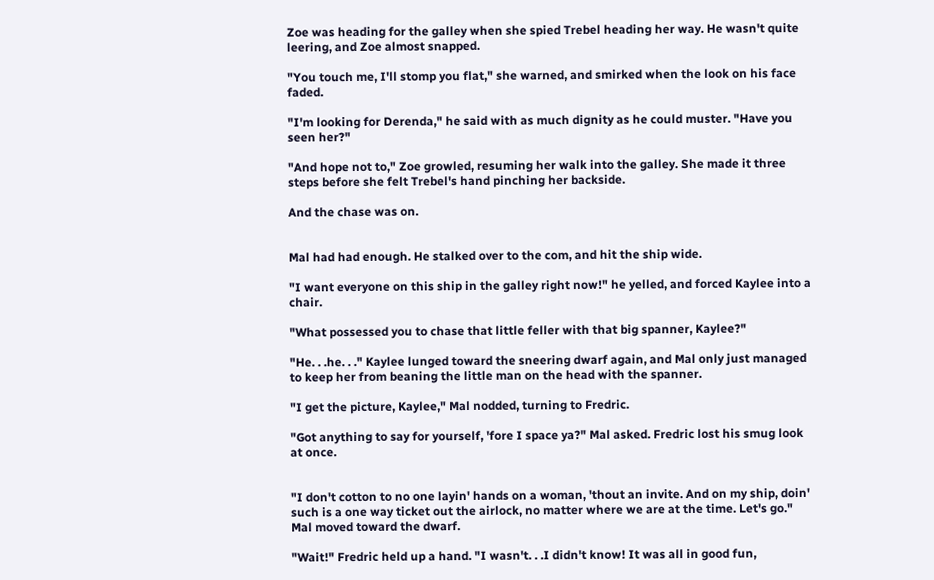Zoe was heading for the galley when she spied Trebel heading her way. He wasn't quite leering, and Zoe almost snapped.

"You touch me, I'll stomp you flat," she warned, and smirked when the look on his face faded.

"I'm looking for Derenda," he said with as much dignity as he could muster. "Have you seen her?"

"And hope not to," Zoe growled, resuming her walk into the galley. She made it three steps before she felt Trebel's hand pinching her backside.

And the chase was on.


Mal had had enough. He stalked over to the com, and hit the ship wide.

"I want everyone on this ship in the galley right now!" he yelled, and forced Kaylee into a chair.

"What possessed you to chase that little feller with that big spanner, Kaylee?"

"He. . .he. . ." Kaylee lunged toward the sneering dwarf again, and Mal only just managed to keep her from beaning the little man on the head with the spanner.

"I get the picture, Kaylee," Mal nodded, turning to Fredric.

"Got anything to say for yourself, 'fore I space ya?" Mal asked. Fredric lost his smug look at once.


"I don't cotton to no one layin' hands on a woman, 'thout an invite. And on my ship, doin' such is a one way ticket out the airlock, no matter where we are at the time. Let's go." Mal moved toward the dwarf.

"Wait!" Fredric held up a hand. "I wasn't. . .I didn't know! It was all in good fun,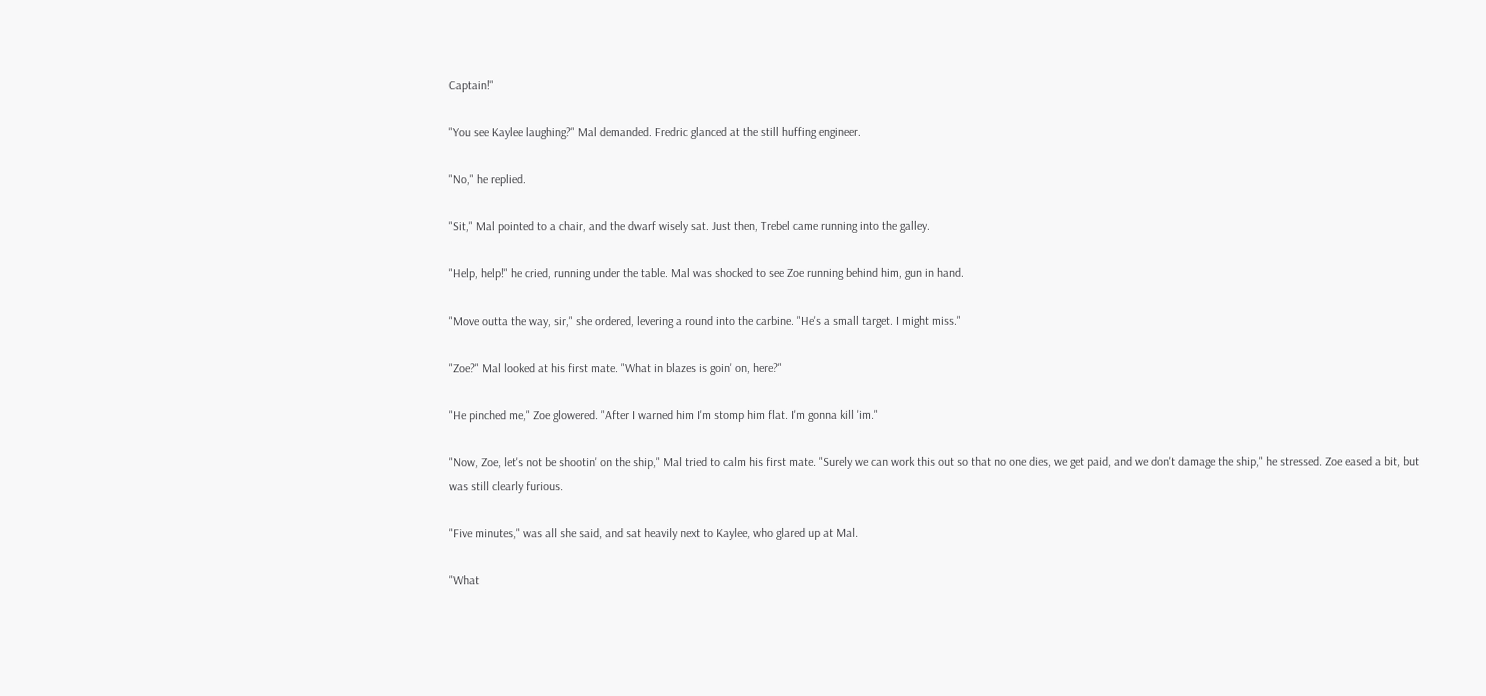Captain!"

"You see Kaylee laughing?" Mal demanded. Fredric glanced at the still huffing engineer.

"No," he replied.

"Sit," Mal pointed to a chair, and the dwarf wisely sat. Just then, Trebel came running into the galley.

"Help, help!" he cried, running under the table. Mal was shocked to see Zoe running behind him, gun in hand.

"Move outta the way, sir," she ordered, levering a round into the carbine. "He's a small target. I might miss."

"Zoe?" Mal looked at his first mate. "What in blazes is goin' on, here?"

"He pinched me," Zoe glowered. "After I warned him I'm stomp him flat. I'm gonna kill 'im."

"Now, Zoe, let's not be shootin' on the ship," Mal tried to calm his first mate. "Surely we can work this out so that no one dies, we get paid, and we don't damage the ship," he stressed. Zoe eased a bit, but was still clearly furious.

"Five minutes," was all she said, and sat heavily next to Kaylee, who glared up at Mal.

"What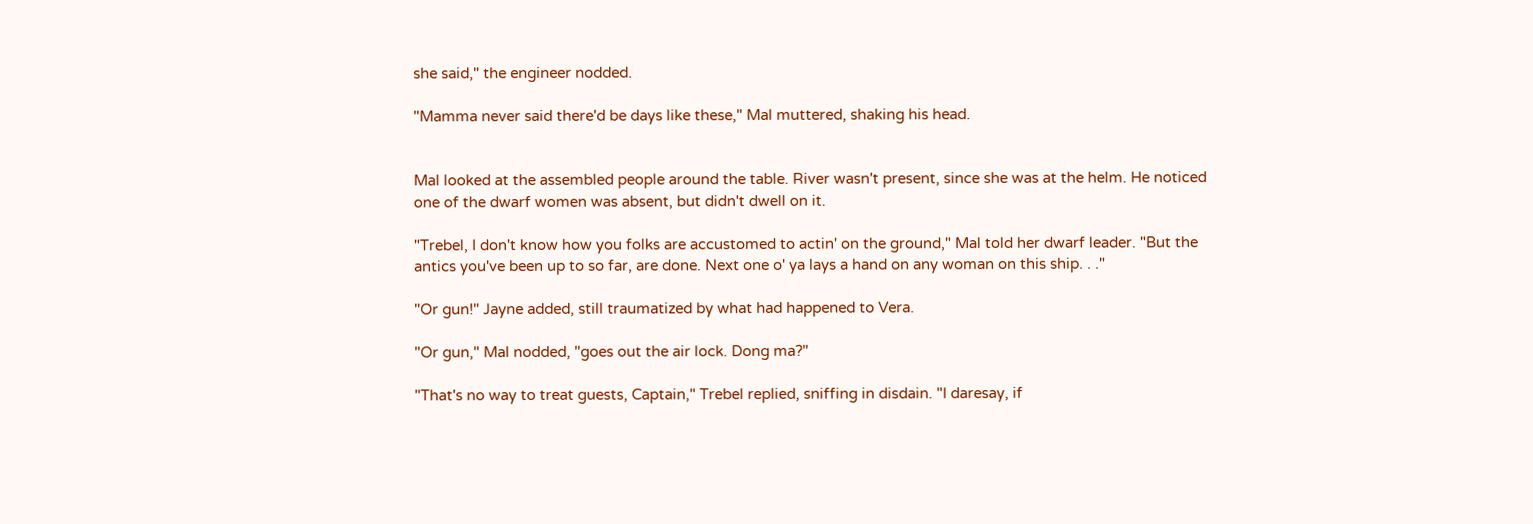she said," the engineer nodded.

"Mamma never said there'd be days like these," Mal muttered, shaking his head.


Mal looked at the assembled people around the table. River wasn't present, since she was at the helm. He noticed one of the dwarf women was absent, but didn't dwell on it.

"Trebel, I don't know how you folks are accustomed to actin' on the ground," Mal told her dwarf leader. "But the antics you've been up to so far, are done. Next one o' ya lays a hand on any woman on this ship. . ."

"Or gun!" Jayne added, still traumatized by what had happened to Vera.

"Or gun," Mal nodded, "goes out the air lock. Dong ma?"

"That's no way to treat guests, Captain," Trebel replied, sniffing in disdain. "I daresay, if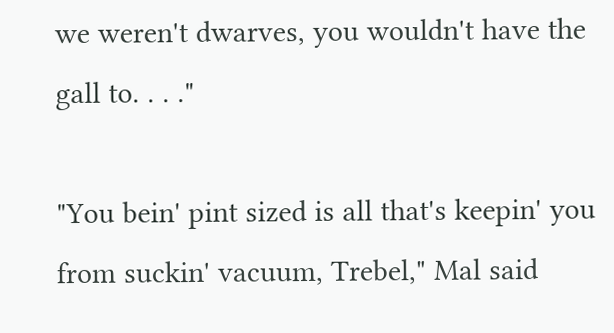we weren't dwarves, you wouldn't have the gall to. . . ."

"You bein' pint sized is all that's keepin' you from suckin' vacuum, Trebel," Mal said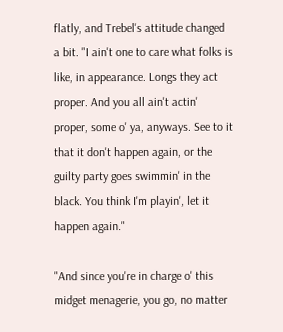flatly, and Trebel's attitude changed a bit. "I ain't one to care what folks is like, in appearance. Longs they act proper. And you all ain't actin' proper, some o' ya, anyways. See to it that it don't happen again, or the guilty party goes swimmin' in the black. You think I'm playin', let it happen again."

"And since you're in charge o' this midget menagerie, you go, no matter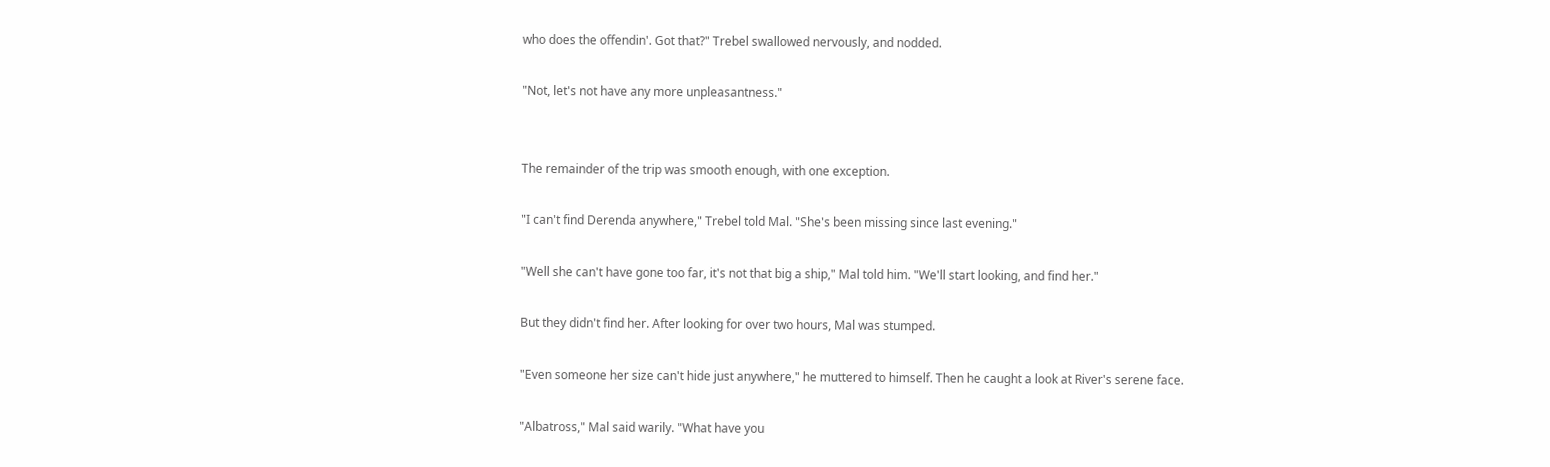who does the offendin'. Got that?" Trebel swallowed nervously, and nodded.

"Not, let's not have any more unpleasantness."


The remainder of the trip was smooth enough, with one exception.

"I can't find Derenda anywhere," Trebel told Mal. "She's been missing since last evening."

"Well she can't have gone too far, it's not that big a ship," Mal told him. "We'll start looking, and find her."

But they didn't find her. After looking for over two hours, Mal was stumped.

"Even someone her size can't hide just anywhere," he muttered to himself. Then he caught a look at River's serene face.

"Albatross," Mal said warily. "What have you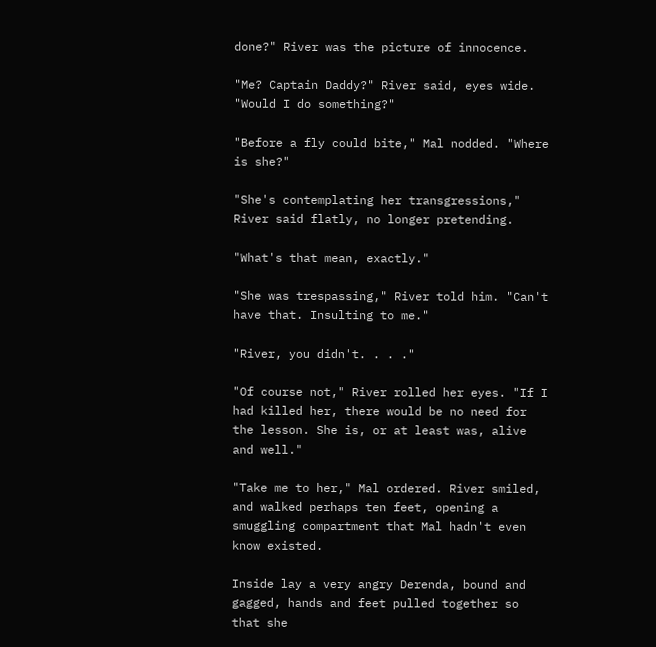done?" River was the picture of innocence.

"Me? Captain Daddy?" River said, eyes wide. "Would I do something?"

"Before a fly could bite," Mal nodded. "Where is she?"

"She's contemplating her transgressions," River said flatly, no longer pretending.

"What's that mean, exactly."

"She was trespassing," River told him. "Can't have that. Insulting to me."

"River, you didn't. . . ."

"Of course not," River rolled her eyes. "If I had killed her, there would be no need for the lesson. She is, or at least was, alive and well."

"Take me to her," Mal ordered. River smiled, and walked perhaps ten feet, opening a smuggling compartment that Mal hadn't even know existed.

Inside lay a very angry Derenda, bound and gagged, hands and feet pulled together so that she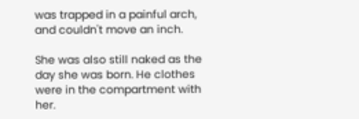was trapped in a painful arch, and couldn't move an inch.

She was also still naked as the day she was born. He clothes were in the compartment with her.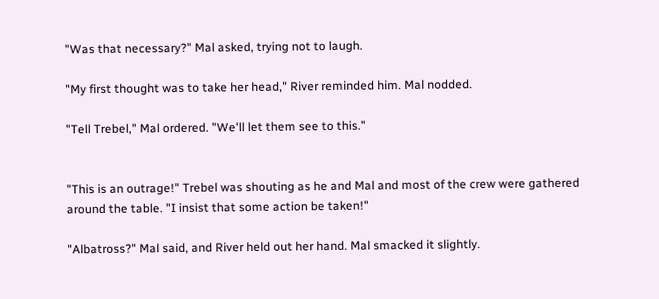"Was that necessary?" Mal asked, trying not to laugh.

"My first thought was to take her head," River reminded him. Mal nodded.

"Tell Trebel," Mal ordered. "We'll let them see to this."


"This is an outrage!" Trebel was shouting as he and Mal and most of the crew were gathered around the table. "I insist that some action be taken!"

"Albatross?" Mal said, and River held out her hand. Mal smacked it slightly.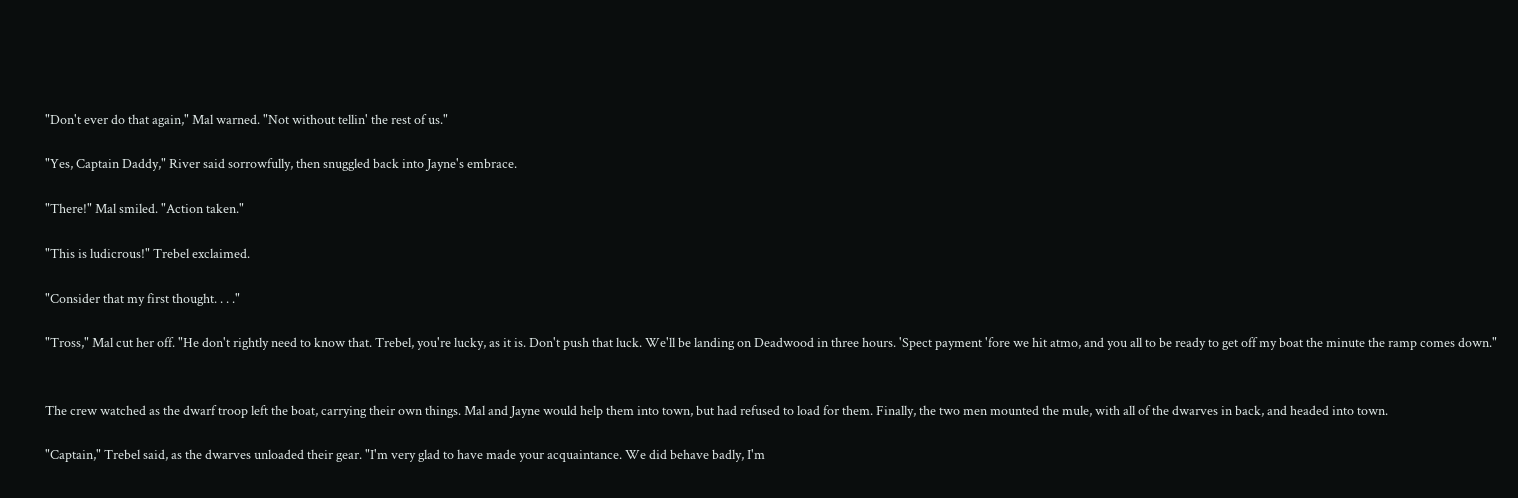"Don't ever do that again," Mal warned. "Not without tellin' the rest of us."

"Yes, Captain Daddy," River said sorrowfully, then snuggled back into Jayne's embrace.

"There!" Mal smiled. "Action taken."

"This is ludicrous!" Trebel exclaimed.

"Consider that my first thought. . . ."

"Tross," Mal cut her off. "He don't rightly need to know that. Trebel, you're lucky, as it is. Don't push that luck. We'll be landing on Deadwood in three hours. 'Spect payment 'fore we hit atmo, and you all to be ready to get off my boat the minute the ramp comes down."


The crew watched as the dwarf troop left the boat, carrying their own things. Mal and Jayne would help them into town, but had refused to load for them. Finally, the two men mounted the mule, with all of the dwarves in back, and headed into town.

"Captain," Trebel said, as the dwarves unloaded their gear. "I'm very glad to have made your acquaintance. We did behave badly, I'm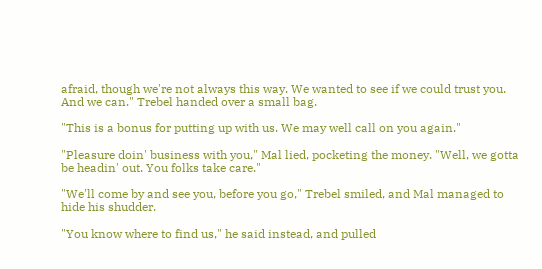afraid, though we're not always this way. We wanted to see if we could trust you. And we can." Trebel handed over a small bag.

"This is a bonus for putting up with us. We may well call on you again."

"Pleasure doin' business with you," Mal lied, pocketing the money. "Well, we gotta be headin' out. You folks take care."

"We'll come by and see you, before you go," Trebel smiled, and Mal managed to hide his shudder.

"You know where to find us," he said instead, and pulled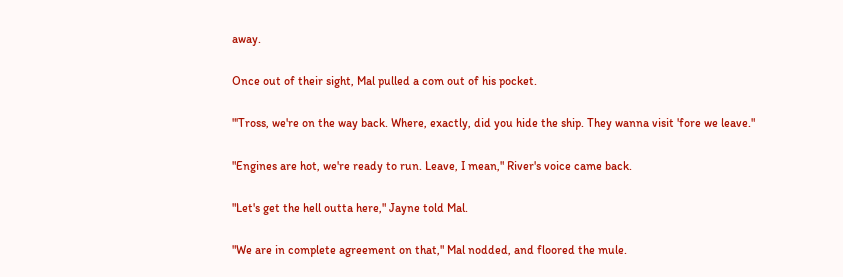away.

Once out of their sight, Mal pulled a com out of his pocket.

"'Tross, we're on the way back. Where, exactly, did you hide the ship. They wanna visit 'fore we leave."

"Engines are hot, we're ready to run. Leave, I mean," River's voice came back.

"Let's get the hell outta here," Jayne told Mal.

"We are in complete agreement on that," Mal nodded, and floored the mule.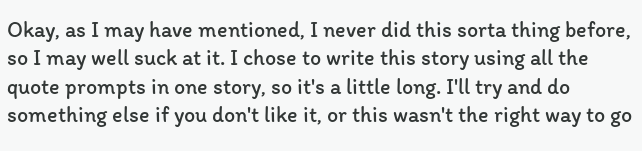Okay, as I may have mentioned, I never did this sorta thing before, so I may well suck at it. I chose to write this story using all the quote prompts in one story, so it's a little long. I'll try and do something else if you don't like it, or this wasn't the right way to go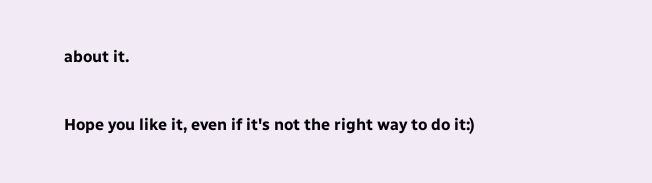about it.

Hope you like it, even if it's not the right way to do it:)